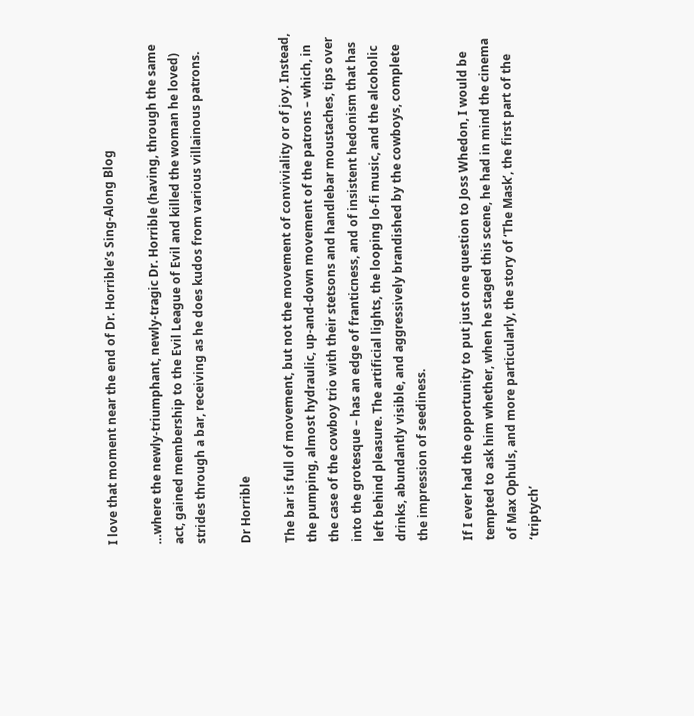I love that moment near the end of Dr. Horrible’s Sing-Along Blog

…where the newly-triumphant, newly-tragic Dr. Horrible (having, through the same act, gained membership to the Evil League of Evil and killed the woman he loved) strides through a bar, receiving as he does kudos from various villainous patrons.

Dr Horrible

The bar is full of movement, but not the movement of conviviality or of joy. Instead, the pumping, almost hydraulic, up-and-down movement of the patrons – which, in the case of the cowboy trio with their stetsons and handlebar moustaches, tips over into the grotesque – has an edge of franticness, and of insistent hedonism that has left behind pleasure. The artificial lights, the looping lo-fi music, and the alcoholic drinks, abundantly visible, and aggressively brandished by the cowboys, complete the impression of seediness.

If I ever had the opportunity to put just one question to Joss Whedon, I would be tempted to ask him whether, when he staged this scene, he had in mind the cinema of Max Ophuls, and more particularly, the story of ‘The Mask’, the first part of the ‘triptych’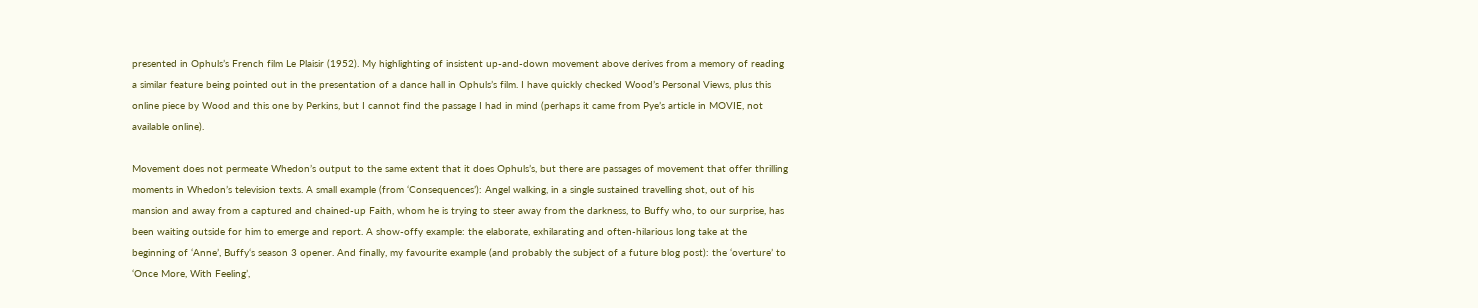presented in Ophuls’s French film Le Plaisir (1952). My highlighting of insistent up-and-down movement above derives from a memory of reading a similar feature being pointed out in the presentation of a dance hall in Ophuls’s film. I have quickly checked Wood’s Personal Views, plus this online piece by Wood and this one by Perkins, but I cannot find the passage I had in mind (perhaps it came from Pye’s article in MOVIE, not available online).

Movement does not permeate Whedon’s output to the same extent that it does Ophuls’s, but there are passages of movement that offer thrilling moments in Whedon’s television texts. A small example (from ‘Consequences’): Angel walking, in a single sustained travelling shot, out of his mansion and away from a captured and chained-up Faith, whom he is trying to steer away from the darkness, to Buffy who, to our surprise, has been waiting outside for him to emerge and report. A show-offy example: the elaborate, exhilarating and often-hilarious long take at the beginning of ‘Anne’, Buffy‘s season 3 opener. And finally, my favourite example (and probably the subject of a future blog post): the ‘overture’ to ‘Once More, With Feeling’,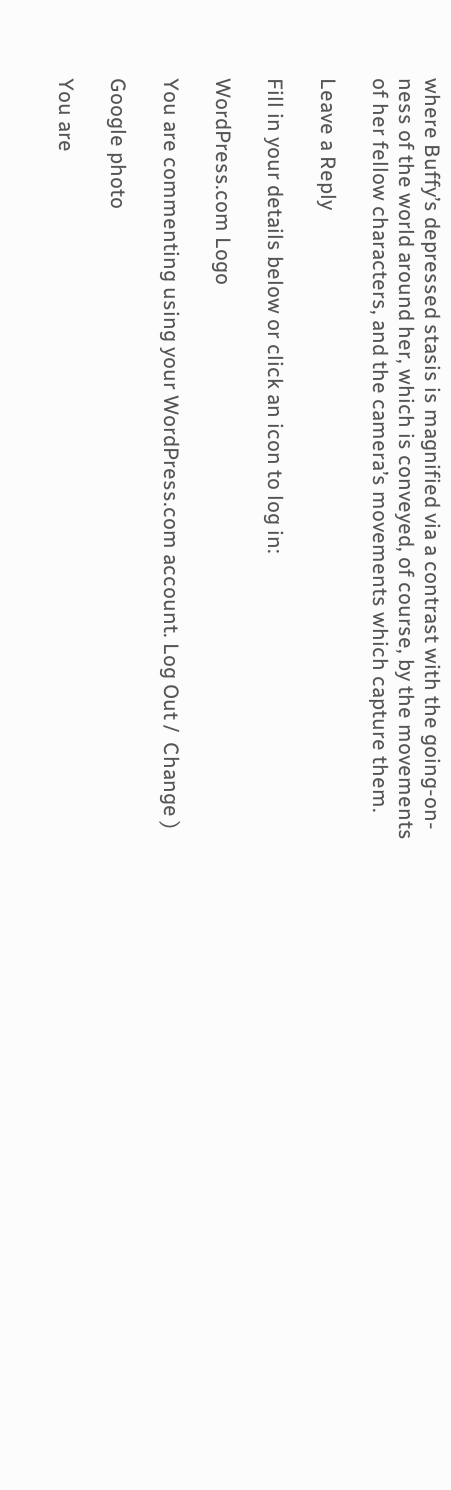where Buffy’s depressed stasis is magnified via a contrast with the going-on-ness of the world around her, which is conveyed, of course, by the movements of her fellow characters, and the camera’s movements which capture them.

Leave a Reply

Fill in your details below or click an icon to log in:

WordPress.com Logo

You are commenting using your WordPress.com account. Log Out /  Change )

Google photo

You are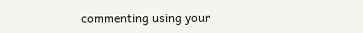commenting using your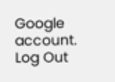Google account. Log Out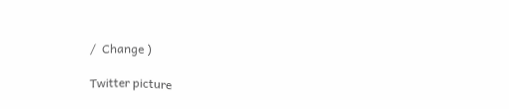/  Change )

Twitter picture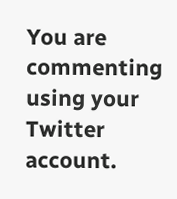You are commenting using your Twitter account.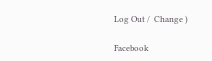Log Out /  Change )

Facebook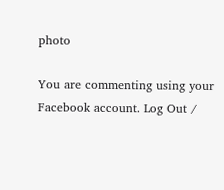photo

You are commenting using your Facebook account. Log Out /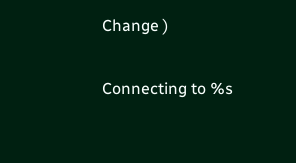Change )

Connecting to %s